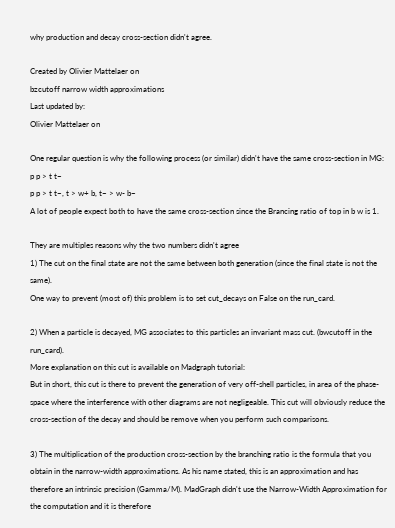why production and decay cross-section didn't agree.

Created by Olivier Mattelaer on
bzcutoff narrow width approximations
Last updated by:
Olivier Mattelaer on

One regular question is why the following process (or similar) didn't have the same cross-section in MG:
p p > t t~
p p > t t~, t > w+ b, t~ > w- b~
A lot of people expect both to have the same cross-section since the Brancing ratio of top in b w is 1.

They are multiples reasons why the two numbers didn't agree
1) The cut on the final state are not the same between both generation (since the final state is not the same).
One way to prevent (most of) this problem is to set cut_decays on False on the run_card.

2) When a particle is decayed, MG associates to this particles an invariant mass cut. (bwcutoff in the run_card).
More explanation on this cut is available on Madgraph tutorial:
But in short, this cut is there to prevent the generation of very off-shell particles, in area of the phase-space where the interference with other diagrams are not negligeable. This cut will obviously reduce the cross-section of the decay and should be remove when you perform such comparisons.

3) The multiplication of the production cross-section by the branching ratio is the formula that you obtain in the narrow-width approximations. As his name stated, this is an approximation and has therefore an intrinsic precision (Gamma/M). MadGraph didn't use the Narrow-Width Approximation for the computation and it is therefore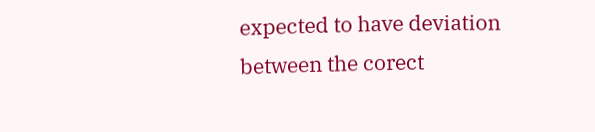expected to have deviation between the corect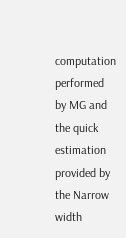computation performed by MG and the quick estimation provided by the Narrow width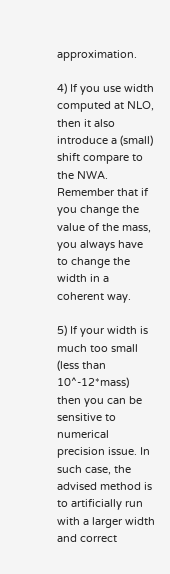approximation.

4) If you use width computed at NLO, then it also introduce a (small) shift compare to the NWA.
Remember that if you change the value of the mass, you always have to change the width in a coherent way.

5) If your width is much too small (less than 10^-12*mass) then you can be sensitive to numerical precision issue. In such case, the advised method is to artificially run with a larger width and correct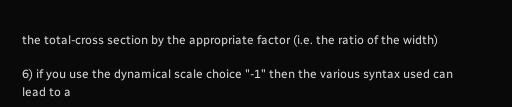the total-cross section by the appropriate factor (i.e. the ratio of the width)

6) if you use the dynamical scale choice "-1" then the various syntax used can lead to a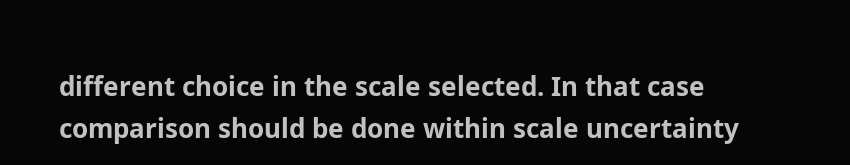different choice in the scale selected. In that case comparison should be done within scale uncertainty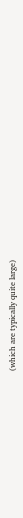(which are typically quite large)